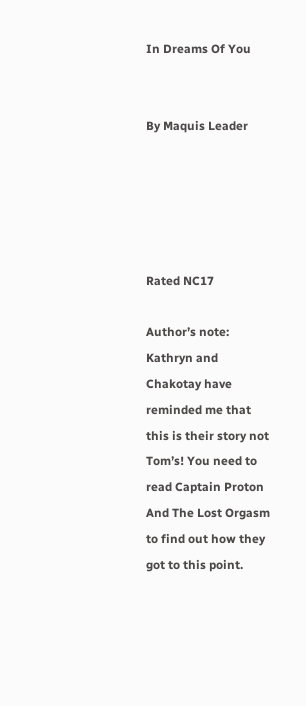In Dreams Of You


By Maquis Leader





Rated NC17

Author’s note: Kathryn and Chakotay have reminded me that this is their story not Tom’s! You need to read Captain Proton And The Lost Orgasm  to find out how they got to this point.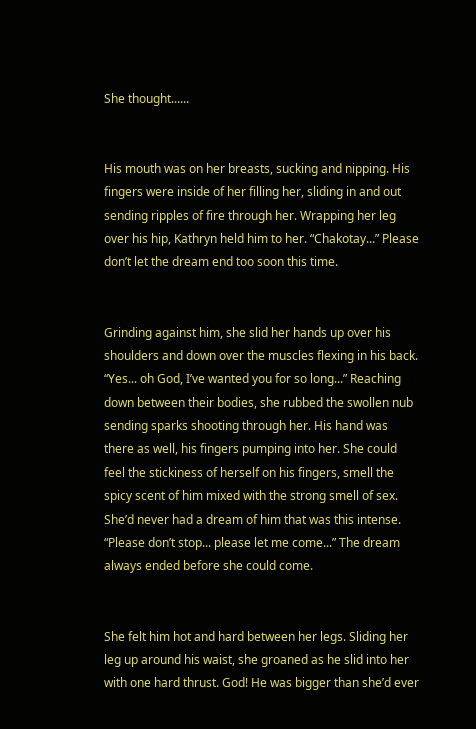She thought......


His mouth was on her breasts, sucking and nipping. His fingers were inside of her filling her, sliding in and out sending ripples of fire through her. Wrapping her leg over his hip, Kathryn held him to her. “Chakotay...” Please don’t let the dream end too soon this time.


Grinding against him, she slid her hands up over his shoulders and down over the muscles flexing in his back. “Yes... oh God, I’ve wanted you for so long...” Reaching down between their bodies, she rubbed the swollen nub sending sparks shooting through her. His hand was there as well, his fingers pumping into her. She could feel the stickiness of herself on his fingers, smell the spicy scent of him mixed with the strong smell of sex. She’d never had a dream of him that was this intense. “Please don’t stop... please let me come...” The dream always ended before she could come.


She felt him hot and hard between her legs. Sliding her leg up around his waist, she groaned as he slid into her with one hard thrust. God! He was bigger than she’d ever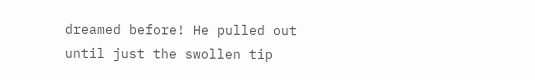dreamed before! He pulled out until just the swollen tip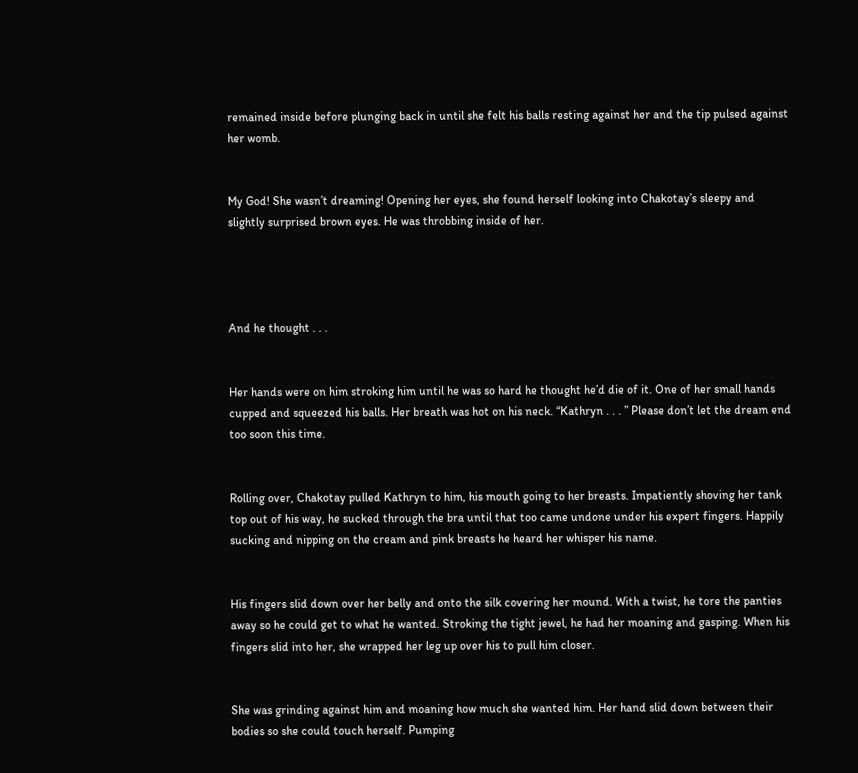remained inside before plunging back in until she felt his balls resting against her and the tip pulsed against her womb.


My God! She wasn’t dreaming! Opening her eyes, she found herself looking into Chakotay’s sleepy and slightly surprised brown eyes. He was throbbing inside of her.




And he thought . . .


Her hands were on him stroking him until he was so hard he thought he’d die of it. One of her small hands cupped and squeezed his balls. Her breath was hot on his neck. “Kathryn . . . ” Please don’t let the dream end too soon this time.


Rolling over, Chakotay pulled Kathryn to him, his mouth going to her breasts. Impatiently shoving her tank top out of his way, he sucked through the bra until that too came undone under his expert fingers. Happily sucking and nipping on the cream and pink breasts he heard her whisper his name.


His fingers slid down over her belly and onto the silk covering her mound. With a twist, he tore the panties away so he could get to what he wanted. Stroking the tight jewel, he had her moaning and gasping. When his fingers slid into her, she wrapped her leg up over his to pull him closer.


She was grinding against him and moaning how much she wanted him. Her hand slid down between their bodies so she could touch herself. Pumping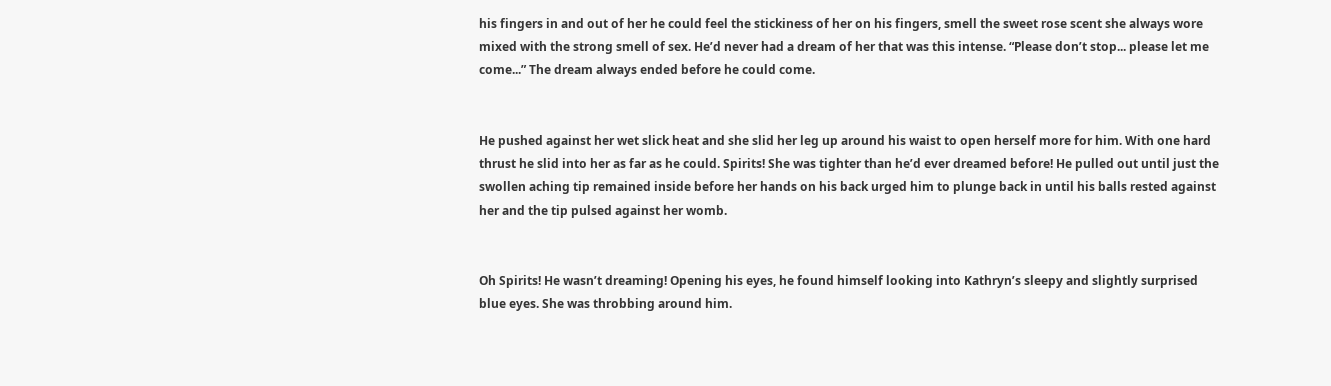his fingers in and out of her he could feel the stickiness of her on his fingers, smell the sweet rose scent she always wore mixed with the strong smell of sex. He’d never had a dream of her that was this intense. “Please don’t stop... please let me come...” The dream always ended before he could come.


He pushed against her wet slick heat and she slid her leg up around his waist to open herself more for him. With one hard thrust he slid into her as far as he could. Spirits! She was tighter than he’d ever dreamed before! He pulled out until just the swollen aching tip remained inside before her hands on his back urged him to plunge back in until his balls rested against her and the tip pulsed against her womb.


Oh Spirits! He wasn’t dreaming! Opening his eyes, he found himself looking into Kathryn’s sleepy and slightly surprised blue eyes. She was throbbing around him.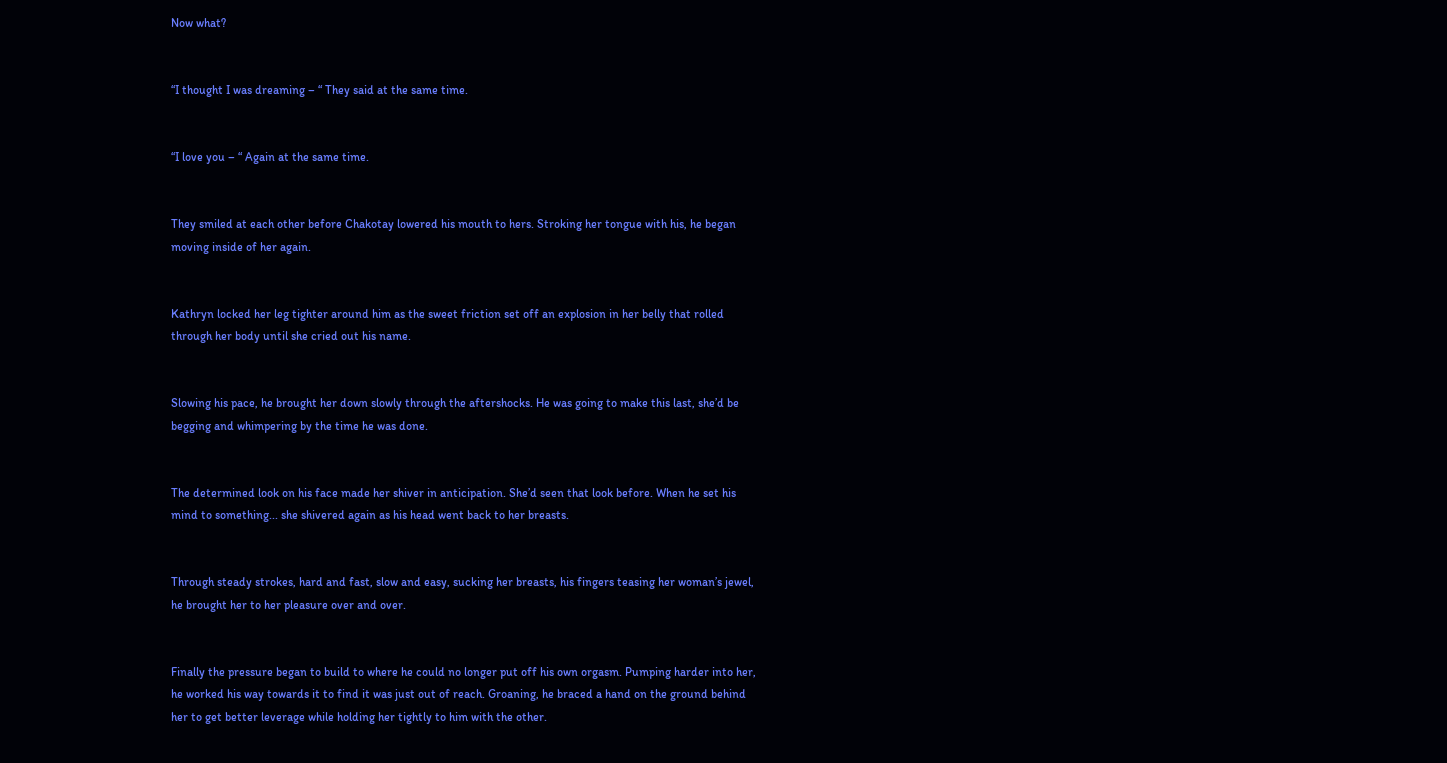Now what?


“I thought I was dreaming – “ They said at the same time.


“I love you – “ Again at the same time.


They smiled at each other before Chakotay lowered his mouth to hers. Stroking her tongue with his, he began moving inside of her again.


Kathryn locked her leg tighter around him as the sweet friction set off an explosion in her belly that rolled through her body until she cried out his name.


Slowing his pace, he brought her down slowly through the aftershocks. He was going to make this last, she’d be begging and whimpering by the time he was done.


The determined look on his face made her shiver in anticipation. She’d seen that look before. When he set his mind to something... she shivered again as his head went back to her breasts.


Through steady strokes, hard and fast, slow and easy, sucking her breasts, his fingers teasing her woman’s jewel, he brought her to her pleasure over and over.


Finally the pressure began to build to where he could no longer put off his own orgasm. Pumping harder into her, he worked his way towards it to find it was just out of reach. Groaning, he braced a hand on the ground behind her to get better leverage while holding her tightly to him with the other.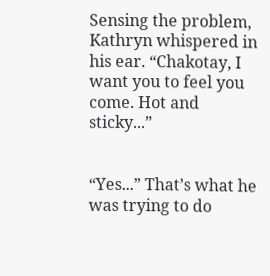Sensing the problem, Kathryn whispered in his ear. “Chakotay, I want you to feel you come. Hot and sticky...”


“Yes...” That’s what he was trying to do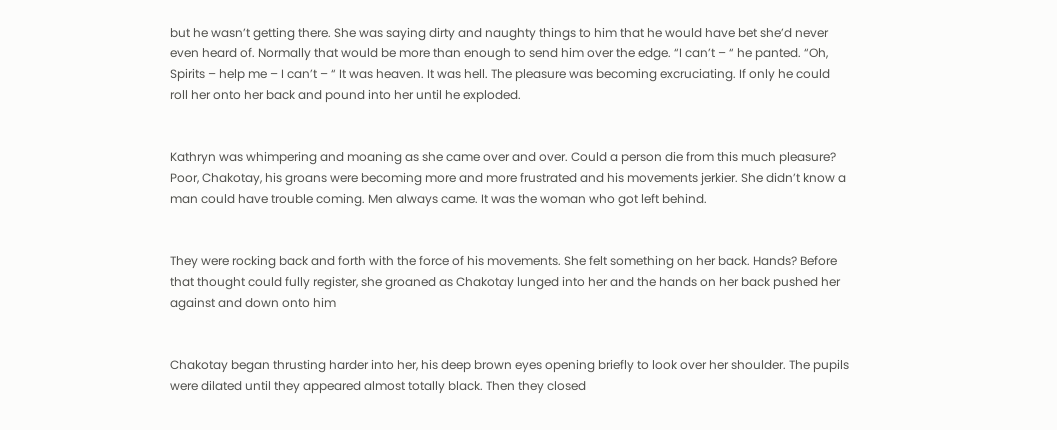but he wasn’t getting there. She was saying dirty and naughty things to him that he would have bet she’d never even heard of. Normally that would be more than enough to send him over the edge. “I can’t – “ he panted. “Oh, Spirits – help me – I can’t – “ It was heaven. It was hell. The pleasure was becoming excruciating. If only he could roll her onto her back and pound into her until he exploded.


Kathryn was whimpering and moaning as she came over and over. Could a person die from this much pleasure? Poor, Chakotay, his groans were becoming more and more frustrated and his movements jerkier. She didn’t know a man could have trouble coming. Men always came. It was the woman who got left behind.


They were rocking back and forth with the force of his movements. She felt something on her back. Hands? Before that thought could fully register, she groaned as Chakotay lunged into her and the hands on her back pushed her against and down onto him


Chakotay began thrusting harder into her, his deep brown eyes opening briefly to look over her shoulder. The pupils were dilated until they appeared almost totally black. Then they closed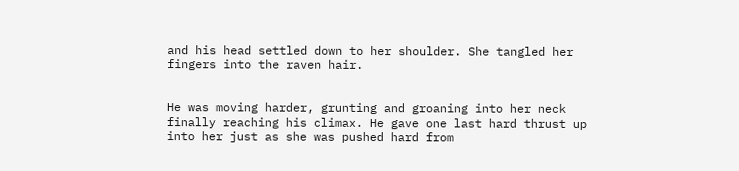and his head settled down to her shoulder. She tangled her fingers into the raven hair.


He was moving harder, grunting and groaning into her neck finally reaching his climax. He gave one last hard thrust up into her just as she was pushed hard from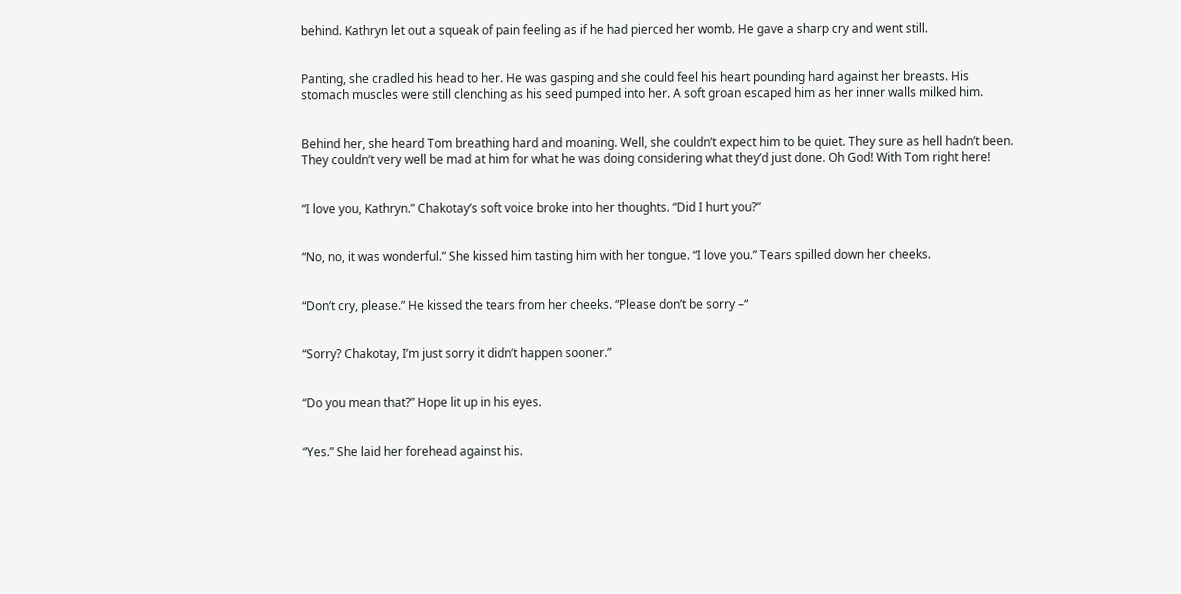behind. Kathryn let out a squeak of pain feeling as if he had pierced her womb. He gave a sharp cry and went still.


Panting, she cradled his head to her. He was gasping and she could feel his heart pounding hard against her breasts. His stomach muscles were still clenching as his seed pumped into her. A soft groan escaped him as her inner walls milked him.


Behind her, she heard Tom breathing hard and moaning. Well, she couldn’t expect him to be quiet. They sure as hell hadn’t been. They couldn’t very well be mad at him for what he was doing considering what they’d just done. Oh God! With Tom right here!


“I love you, Kathryn.” Chakotay’s soft voice broke into her thoughts. “Did I hurt you?”


“No, no, it was wonderful.” She kissed him tasting him with her tongue. “I love you.” Tears spilled down her cheeks.


“Don’t cry, please.” He kissed the tears from her cheeks. “Please don’t be sorry –“


“Sorry? Chakotay, I’m just sorry it didn’t happen sooner.”


“Do you mean that?” Hope lit up in his eyes.


“Yes.” She laid her forehead against his.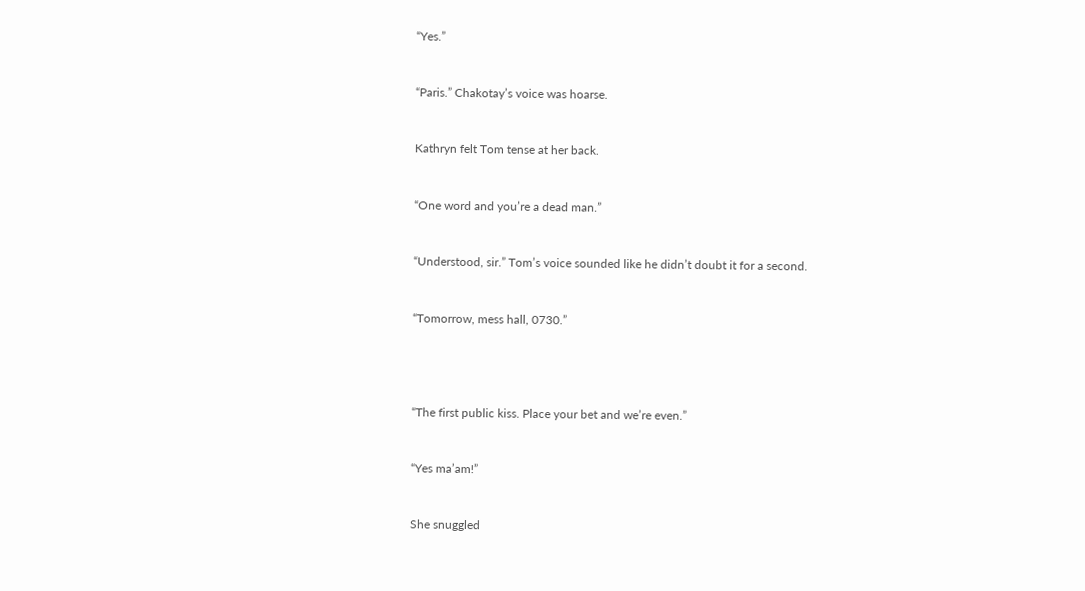“Yes.”


“Paris.” Chakotay’s voice was hoarse.


Kathryn felt Tom tense at her back.


“One word and you’re a dead man.”


“Understood, sir.” Tom’s voice sounded like he didn’t doubt it for a second.


“Tomorrow, mess hall, 0730.”




“The first public kiss. Place your bet and we’re even.”


“Yes ma’am!”


She snuggled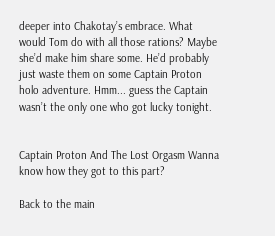deeper into Chakotay’s embrace. What would Tom do with all those rations? Maybe she’d make him share some. He’d probably just waste them on some Captain Proton holo adventure. Hmm... guess the Captain wasn’t the only one who got lucky tonight.


Captain Proton And The Lost Orgasm Wanna know how they got to this part?

Back to the main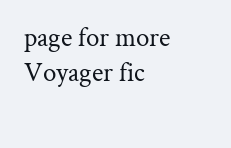page for more Voyager fic